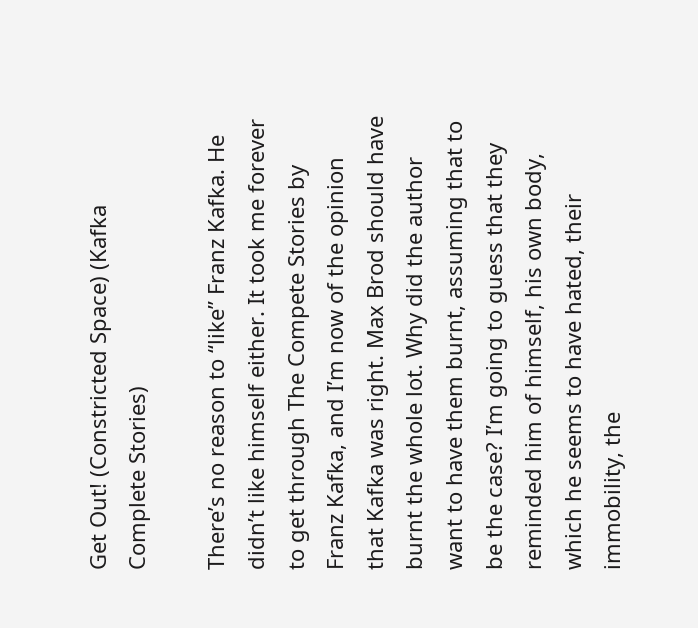Get Out! (Constricted Space) (Kafka Complete Stories)

There’s no reason to “like” Franz Kafka. He didn’t like himself either. It took me forever to get through The Compete Stories by Franz Kafka, and I’m now of the opinion that Kafka was right. Max Brod should have burnt the whole lot. Why did the author want to have them burnt, assuming that to be the case? I’m going to guess that they reminded him of himself, his own body, which he seems to have hated, their immobility, the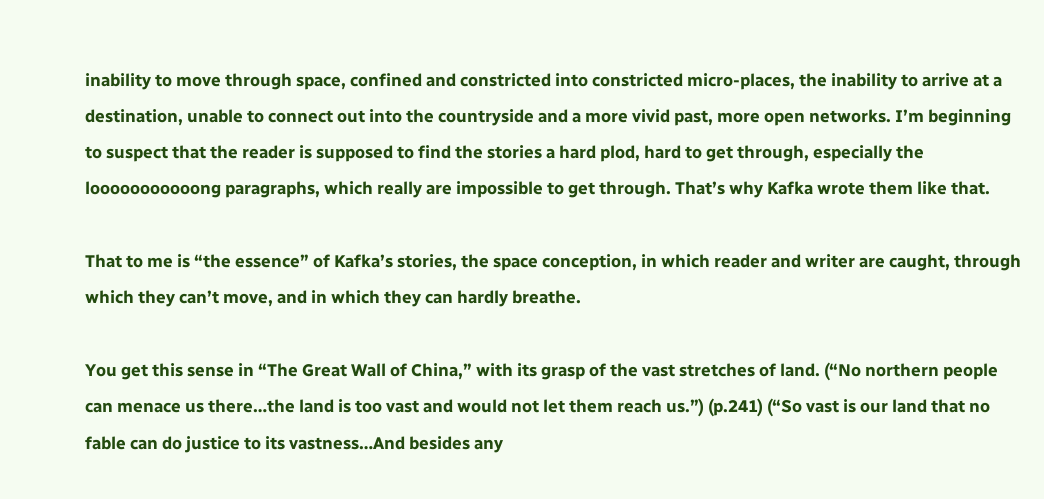inability to move through space, confined and constricted into constricted micro-places, the inability to arrive at a destination, unable to connect out into the countryside and a more vivid past, more open networks. I’m beginning to suspect that the reader is supposed to find the stories a hard plod, hard to get through, especially the looooooooooong paragraphs, which really are impossible to get through. That’s why Kafka wrote them like that.

That to me is “the essence” of Kafka’s stories, the space conception, in which reader and writer are caught, through  which they can’t move, and in which they can hardly breathe.

You get this sense in “The Great Wall of China,” with its grasp of the vast stretches of land. (“No northern people can menace us there…the land is too vast and would not let them reach us.”) (p.241) (“So vast is our land that no fable can do justice to its vastness…And besides any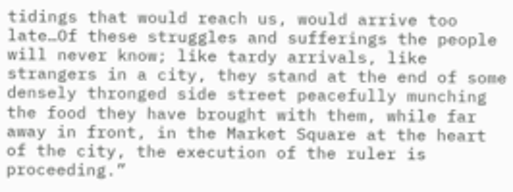tidings that would reach us, would arrive too late…Of these struggles and sufferings the people will never know; like tardy arrivals, like strangers in a city, they stand at the end of some densely thronged side street peacefully munching the food they have brought with them, while far away in front, in the Market Square at the heart of the city, the execution of the ruler is proceeding.”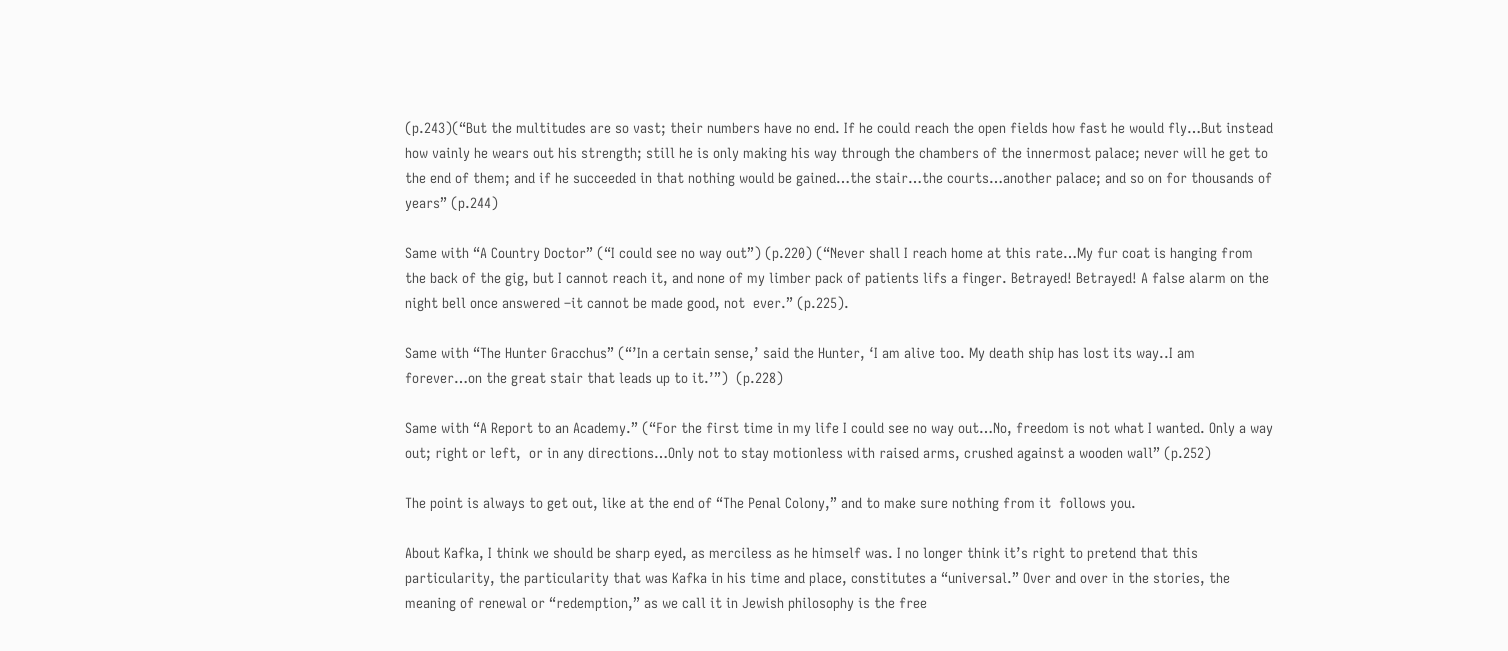(p.243)(“But the multitudes are so vast; their numbers have no end. If he could reach the open fields how fast he would fly…But instead how vainly he wears out his strength; still he is only making his way through the chambers of the innermost palace; never will he get to the end of them; and if he succeeded in that nothing would be gained…the stair…the courts…another palace; and so on for thousands of years” (p.244)

Same with “A Country Doctor” (“I could see no way out”) (p.220) (“Never shall I reach home at this rate…My fur coat is hanging from the back of the gig, but I cannot reach it, and none of my limber pack of patients lifs a finger. Betrayed! Betrayed! A false alarm on the night bell once answered –it cannot be made good, not  ever.” (p.225).

Same with “The Hunter Gracchus” (“’In a certain sense,’ said the Hunter, ‘I am alive too. My death ship has lost its way..I am forever…on the great stair that leads up to it.’”)  (p.228)

Same with “A Report to an Academy.” (“For the first time in my life I could see no way out…No, freedom is not what I wanted. Only a way out; right or left,  or in any directions…Only not to stay motionless with raised arms, crushed against a wooden wall” (p.252)

The point is always to get out, like at the end of “The Penal Colony,” and to make sure nothing from it  follows you.

About Kafka, I think we should be sharp eyed, as merciless as he himself was. I no longer think it’s right to pretend that this particularity, the particularity that was Kafka in his time and place, constitutes a “universal.” Over and over in the stories, the meaning of renewal or “redemption,” as we call it in Jewish philosophy is the free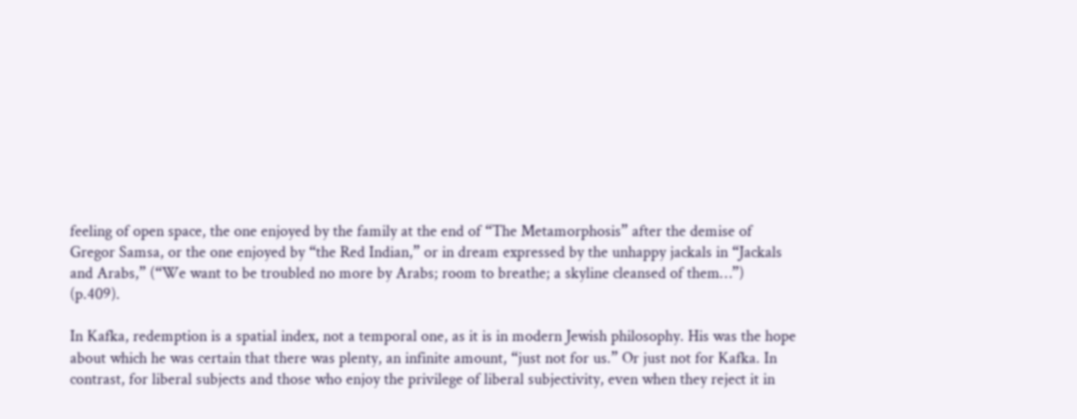feeling of open space, the one enjoyed by the family at the end of “The Metamorphosis” after the demise of Gregor Samsa, or the one enjoyed by “the Red Indian,” or in dream expressed by the unhappy jackals in “Jackals and Arabs,” (“We want to be troubled no more by Arabs; room to breathe; a skyline cleansed of them…”) (p.409).

In Kafka, redemption is a spatial index, not a temporal one, as it is in modern Jewish philosophy. His was the hope about which he was certain that there was plenty, an infinite amount, “just not for us.” Or just not for Kafka. In contrast, for liberal subjects and those who enjoy the privilege of liberal subjectivity, even when they reject it in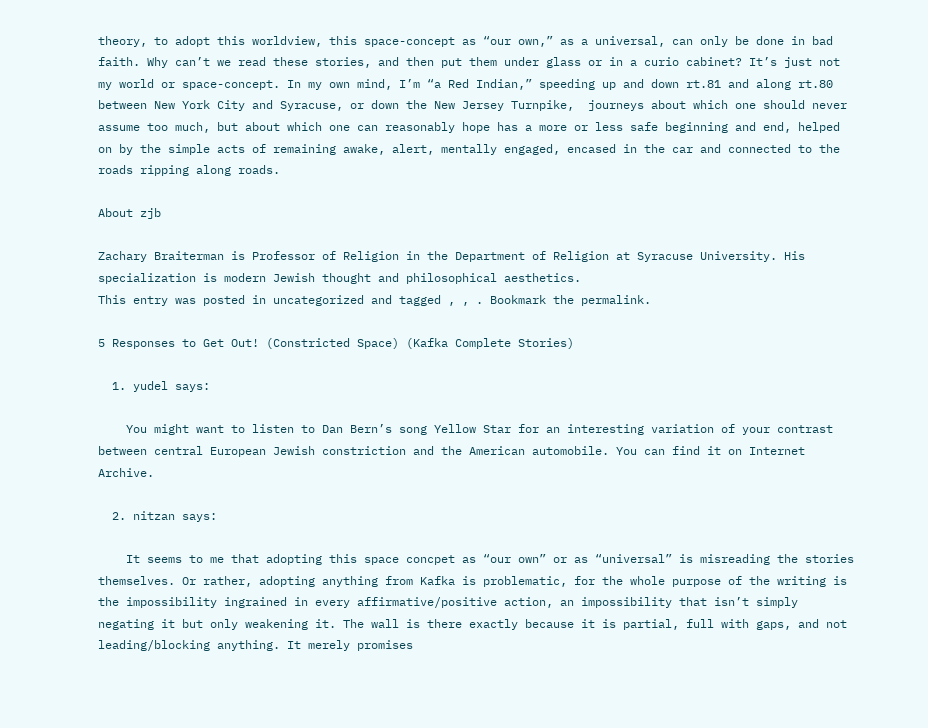theory, to adopt this worldview, this space-concept as “our own,” as a universal, can only be done in bad faith. Why can’t we read these stories, and then put them under glass or in a curio cabinet? It’s just not my world or space-concept. In my own mind, I’m “a Red Indian,” speeding up and down rt.81 and along rt.80 between New York City and Syracuse, or down the New Jersey Turnpike,  journeys about which one should never assume too much, but about which one can reasonably hope has a more or less safe beginning and end, helped on by the simple acts of remaining awake, alert, mentally engaged, encased in the car and connected to the roads ripping along roads.

About zjb

Zachary Braiterman is Professor of Religion in the Department of Religion at Syracuse University. His specialization is modern Jewish thought and philosophical aesthetics.
This entry was posted in uncategorized and tagged , , . Bookmark the permalink.

5 Responses to Get Out! (Constricted Space) (Kafka Complete Stories)

  1. yudel says:

    You might want to listen to Dan Bern’s song Yellow Star for an interesting variation of your contrast between central European Jewish constriction and the American automobile. You can find it on Internet Archive.

  2. nitzan says:

    It seems to me that adopting this space concpet as “our own” or as “universal” is misreading the stories themselves. Or rather, adopting anything from Kafka is problematic, for the whole purpose of the writing is the impossibility ingrained in every affirmative/positive action, an impossibility that isn’t simply negating it but only weakening it. The wall is there exactly because it is partial, full with gaps, and not leading/blocking anything. It merely promises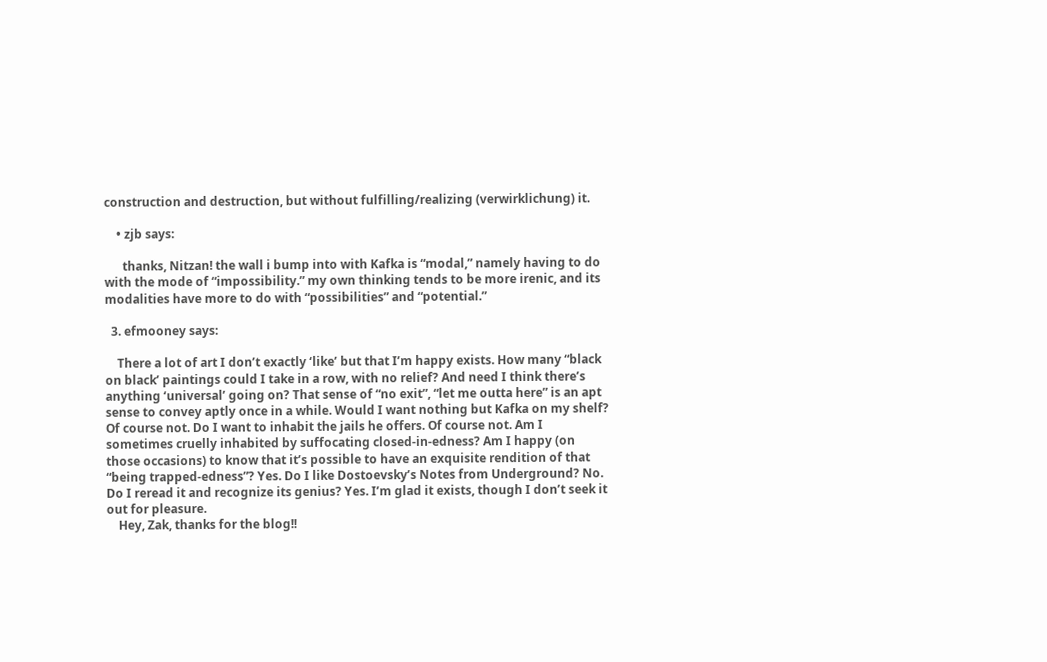construction and destruction, but without fulfilling/realizing (verwirklichung) it.

    • zjb says:

      thanks, Nitzan! the wall i bump into with Kafka is “modal,” namely having to do with the mode of “impossibility.” my own thinking tends to be more irenic, and its modalities have more to do with “possibilities” and “potential.”

  3. efmooney says:

    There a lot of art I don’t exactly ‘like’ but that I’m happy exists. How many “black on black’ paintings could I take in a row, with no relief? And need I think there’s anything ‘universal’ going on? That sense of “no exit”, “let me outta here” is an apt sense to convey aptly once in a while. Would I want nothing but Kafka on my shelf? Of course not. Do I want to inhabit the jails he offers. Of course not. Am I sometimes cruelly inhabited by suffocating closed-in-edness? Am I happy (on those occasions) to know that it’s possible to have an exquisite rendition of that “being trapped-edness”? Yes. Do I like Dostoevsky’s Notes from Underground? No. Do I reread it and recognize its genius? Yes. I’m glad it exists, though I don’t seek it out for pleasure.
    Hey, Zak, thanks for the blog!!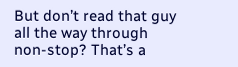But don’t read that guy all the way through non-stop? That’s a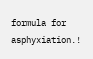formula for asphyxiation.!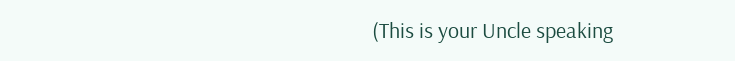(This is your Uncle speaking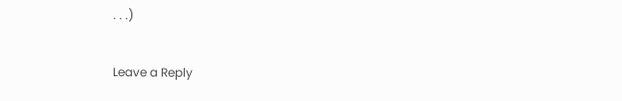. . .)

Leave a Reply